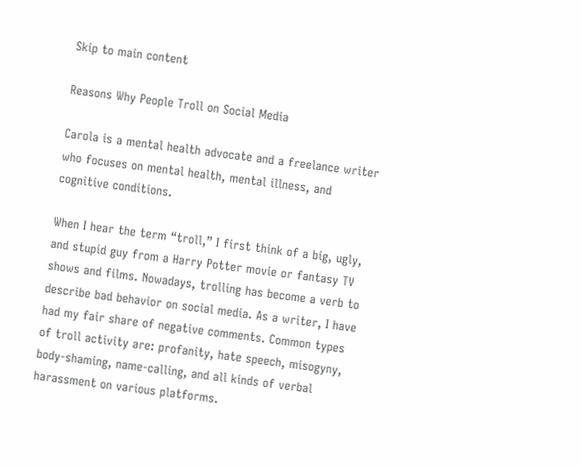Skip to main content

Reasons Why People Troll on Social Media

Carola is a mental health advocate and a freelance writer who focuses on mental health, mental illness, and cognitive conditions.

When I hear the term “troll,” I first think of a big, ugly, and stupid guy from a Harry Potter movie or fantasy TV shows and films. Nowadays, trolling has become a verb to describe bad behavior on social media. As a writer, I have had my fair share of negative comments. Common types of troll activity are: profanity, hate speech, misogyny, body-shaming, name-calling, and all kinds of verbal harassment on various platforms.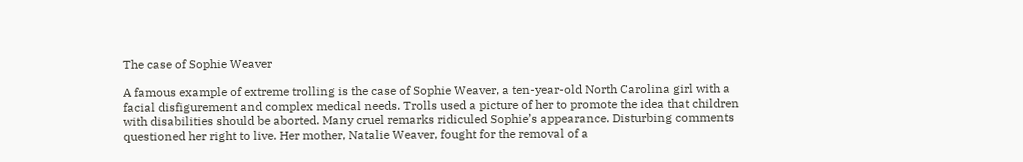The case of Sophie Weaver

A famous example of extreme trolling is the case of Sophie Weaver, a ten-year-old North Carolina girl with a facial disfigurement and complex medical needs. Trolls used a picture of her to promote the idea that children with disabilities should be aborted. Many cruel remarks ridiculed Sophie’s appearance. Disturbing comments questioned her right to live. Her mother, Natalie Weaver, fought for the removal of a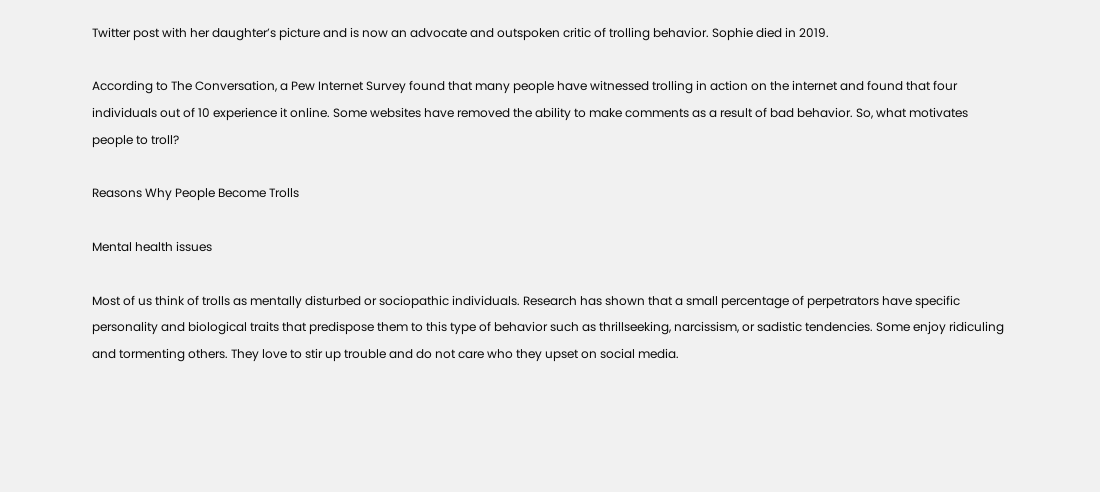Twitter post with her daughter’s picture and is now an advocate and outspoken critic of trolling behavior. Sophie died in 2019.

According to The Conversation, a Pew Internet Survey found that many people have witnessed trolling in action on the internet and found that four individuals out of 10 experience it online. Some websites have removed the ability to make comments as a result of bad behavior. So, what motivates people to troll?

Reasons Why People Become Trolls

Mental health issues

Most of us think of trolls as mentally disturbed or sociopathic individuals. Research has shown that a small percentage of perpetrators have specific personality and biological traits that predispose them to this type of behavior such as thrillseeking, narcissism, or sadistic tendencies. Some enjoy ridiculing and tormenting others. They love to stir up trouble and do not care who they upset on social media.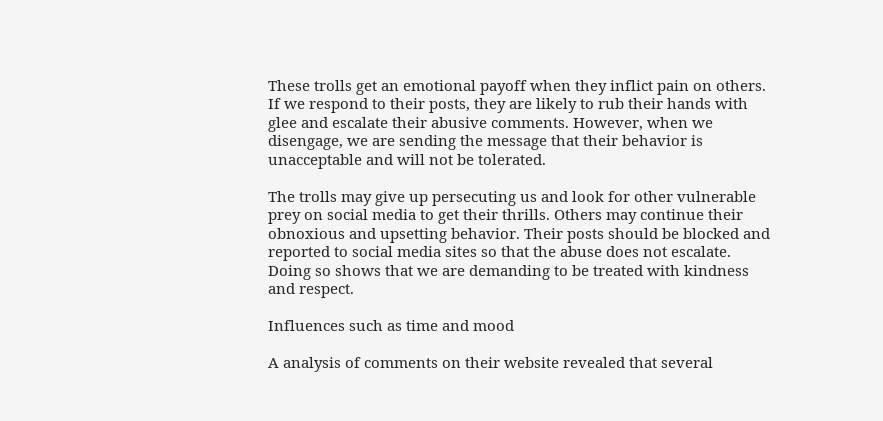These trolls get an emotional payoff when they inflict pain on others. If we respond to their posts, they are likely to rub their hands with glee and escalate their abusive comments. However, when we disengage, we are sending the message that their behavior is unacceptable and will not be tolerated.

The trolls may give up persecuting us and look for other vulnerable prey on social media to get their thrills. Others may continue their obnoxious and upsetting behavior. Their posts should be blocked and reported to social media sites so that the abuse does not escalate. Doing so shows that we are demanding to be treated with kindness and respect.

Influences such as time and mood

A analysis of comments on their website revealed that several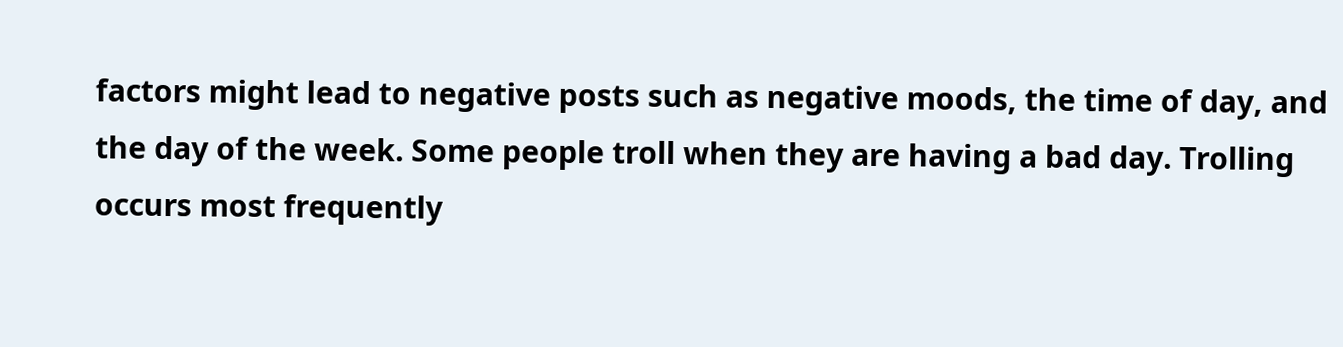factors might lead to negative posts such as negative moods, the time of day, and the day of the week. Some people troll when they are having a bad day. Trolling occurs most frequently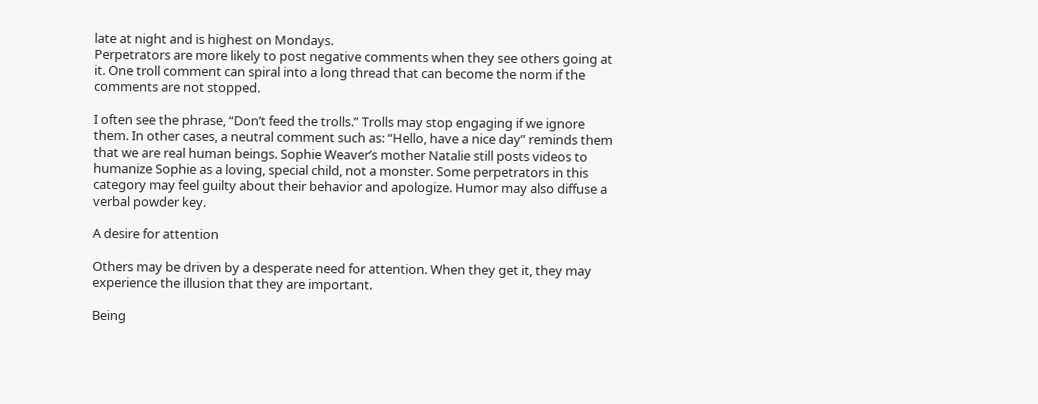late at night and is highest on Mondays.
Perpetrators are more likely to post negative comments when they see others going at it. One troll comment can spiral into a long thread that can become the norm if the comments are not stopped.

I often see the phrase, “Don’t feed the trolls.” Trolls may stop engaging if we ignore them. In other cases, a neutral comment such as: “Hello, have a nice day” reminds them that we are real human beings. Sophie Weaver’s mother Natalie still posts videos to humanize Sophie as a loving, special child, not a monster. Some perpetrators in this category may feel guilty about their behavior and apologize. Humor may also diffuse a verbal powder key.

A desire for attention

Others may be driven by a desperate need for attention. When they get it, they may experience the illusion that they are important.

Being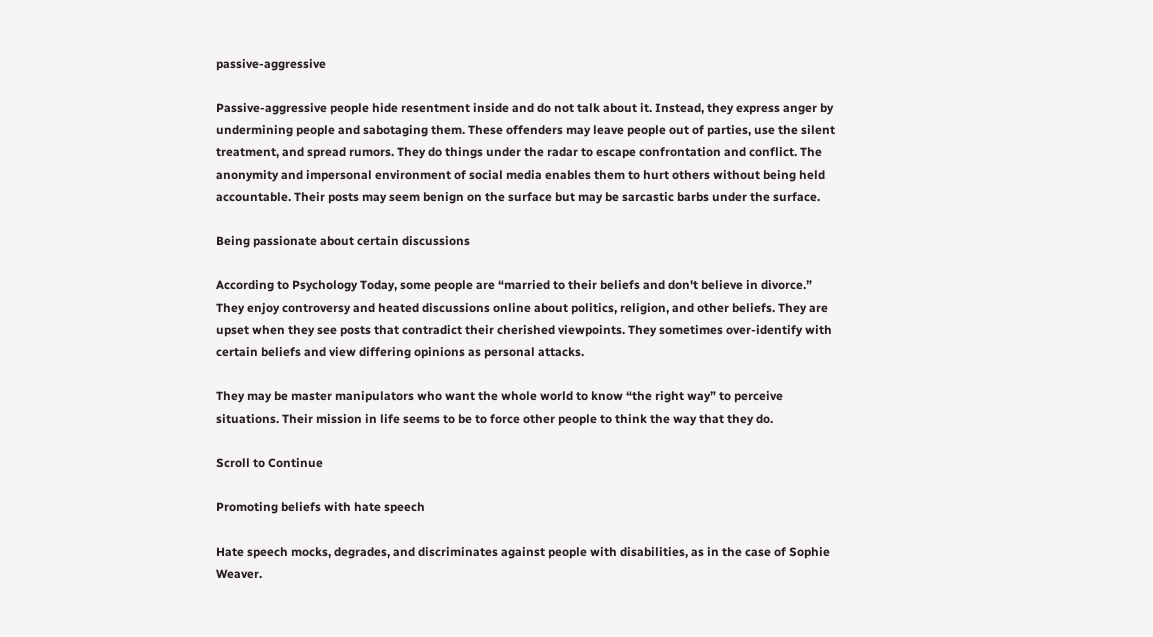passive-aggressive

Passive-aggressive people hide resentment inside and do not talk about it. Instead, they express anger by undermining people and sabotaging them. These offenders may leave people out of parties, use the silent treatment, and spread rumors. They do things under the radar to escape confrontation and conflict. The anonymity and impersonal environment of social media enables them to hurt others without being held accountable. Their posts may seem benign on the surface but may be sarcastic barbs under the surface.

Being passionate about certain discussions

According to Psychology Today, some people are “married to their beliefs and don't believe in divorce.” They enjoy controversy and heated discussions online about politics, religion, and other beliefs. They are upset when they see posts that contradict their cherished viewpoints. They sometimes over-identify with certain beliefs and view differing opinions as personal attacks.

They may be master manipulators who want the whole world to know “the right way” to perceive situations. Their mission in life seems to be to force other people to think the way that they do.

Scroll to Continue

Promoting beliefs with hate speech

Hate speech mocks, degrades, and discriminates against people with disabilities, as in the case of Sophie Weaver.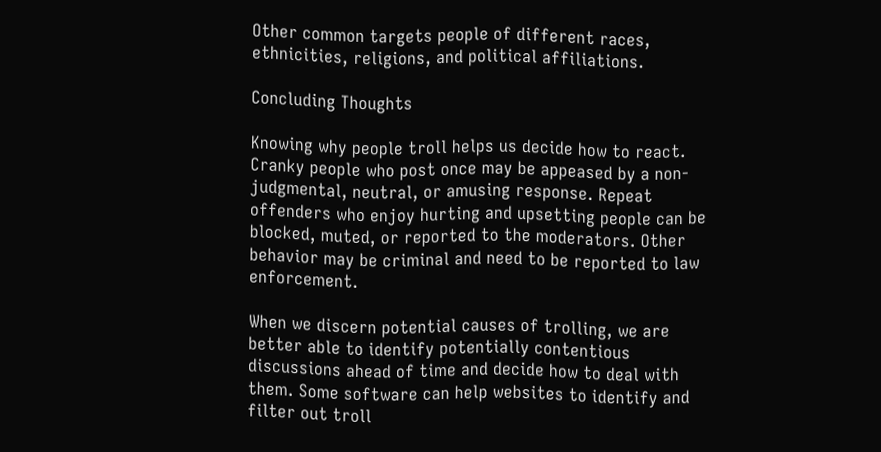Other common targets people of different races, ethnicities, religions, and political affiliations.

Concluding Thoughts

Knowing why people troll helps us decide how to react. Cranky people who post once may be appeased by a non-judgmental, neutral, or amusing response. Repeat offenders who enjoy hurting and upsetting people can be blocked, muted, or reported to the moderators. Other behavior may be criminal and need to be reported to law enforcement.

When we discern potential causes of trolling, we are better able to identify potentially contentious discussions ahead of time and decide how to deal with them. Some software can help websites to identify and filter out troll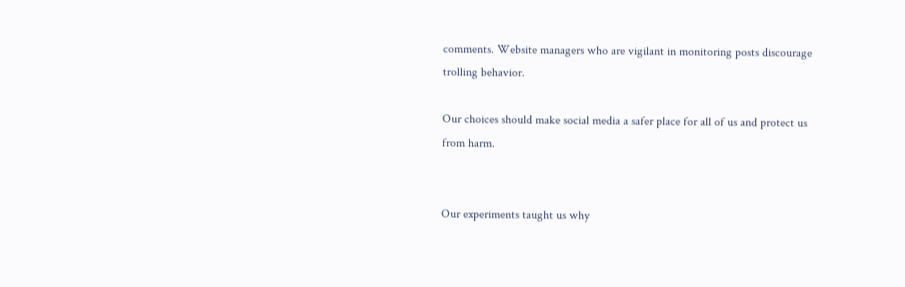comments. Website managers who are vigilant in monitoring posts discourage trolling behavior.

Our choices should make social media a safer place for all of us and protect us from harm.


Our experiments taught us why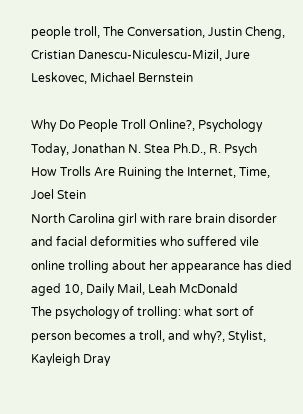people troll, The Conversation, Justin Cheng, Cristian Danescu-Niculescu-Mizil, Jure Leskovec, Michael Bernstein

Why Do People Troll Online?, Psychology Today, Jonathan N. Stea Ph.D., R. Psych
How Trolls Are Ruining the Internet, Time, Joel Stein
North Carolina girl with rare brain disorder and facial deformities who suffered vile online trolling about her appearance has died aged 10, Daily Mail, Leah McDonald
The psychology of trolling: what sort of person becomes a troll, and why?, Stylist, Kayleigh Dray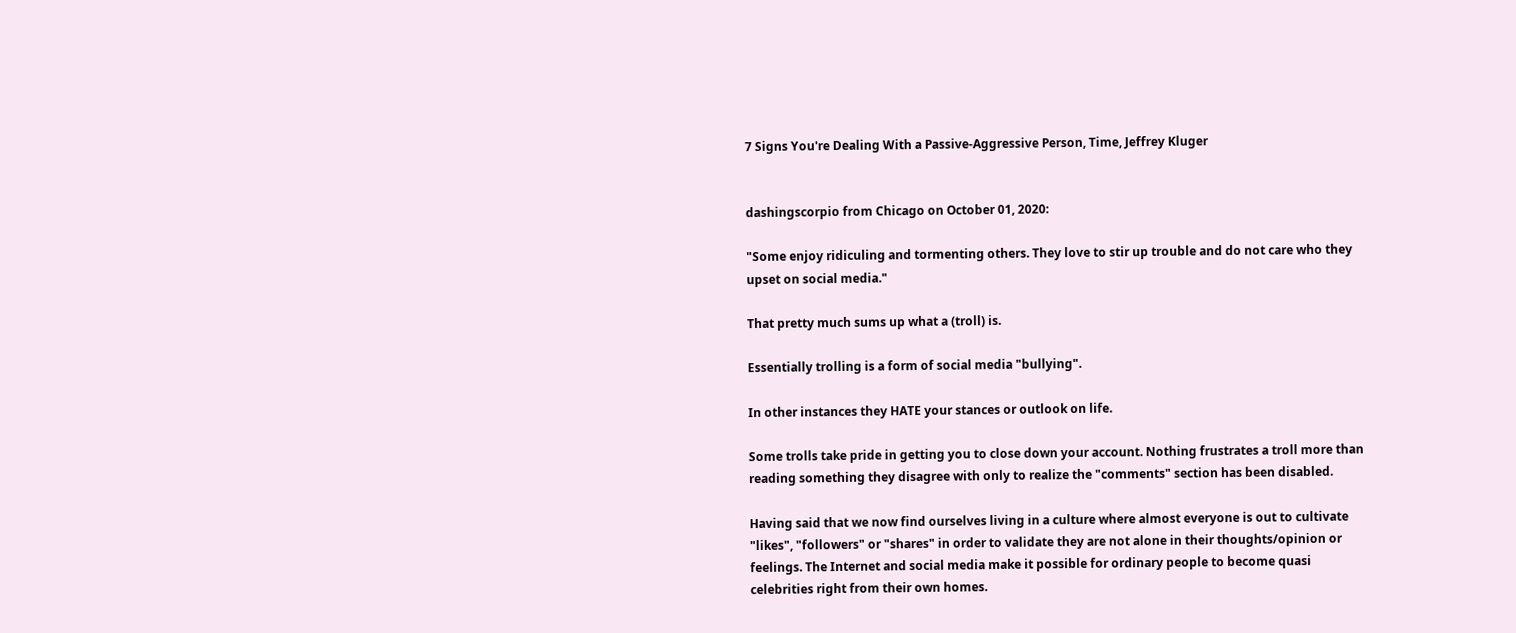7 Signs You're Dealing With a Passive-Aggressive Person, Time, Jeffrey Kluger


dashingscorpio from Chicago on October 01, 2020:

"Some enjoy ridiculing and tormenting others. They love to stir up trouble and do not care who they upset on social media."

That pretty much sums up what a (troll) is.

Essentially trolling is a form of social media "bullying".

In other instances they HATE your stances or outlook on life.

Some trolls take pride in getting you to close down your account. Nothing frustrates a troll more than reading something they disagree with only to realize the "comments" section has been disabled.

Having said that we now find ourselves living in a culture where almost everyone is out to cultivate "likes", "followers" or "shares" in order to validate they are not alone in their thoughts/opinion or feelings. The Internet and social media make it possible for ordinary people to become quasi celebrities right from their own homes.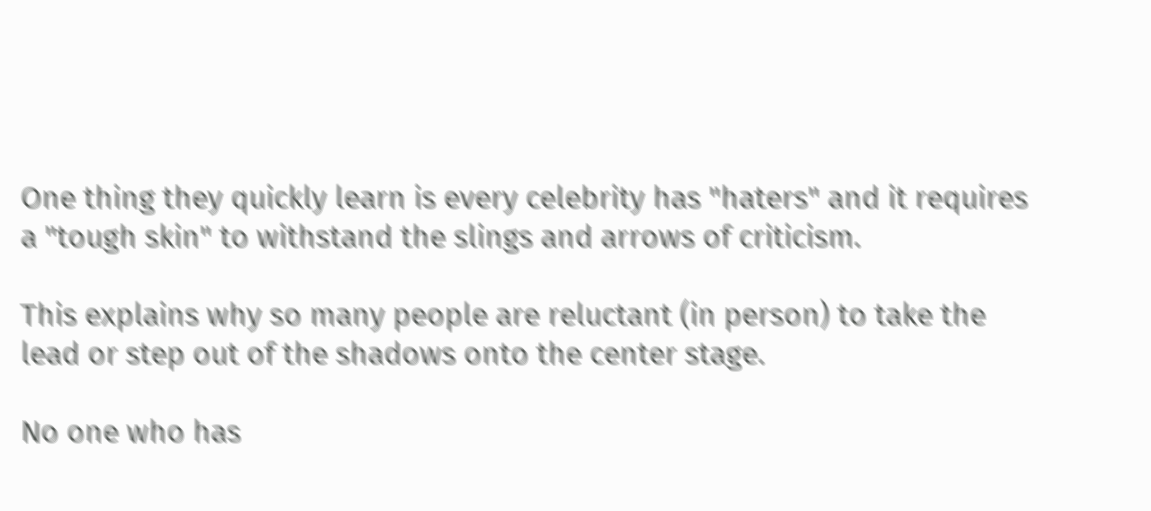One thing they quickly learn is every celebrity has "haters" and it requires a "tough skin" to withstand the slings and arrows of criticism.

This explains why so many people are reluctant (in person) to take the lead or step out of the shadows onto the center stage.

No one who has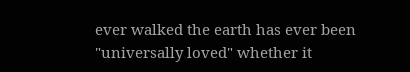ever walked the earth has ever been "universally loved" whether it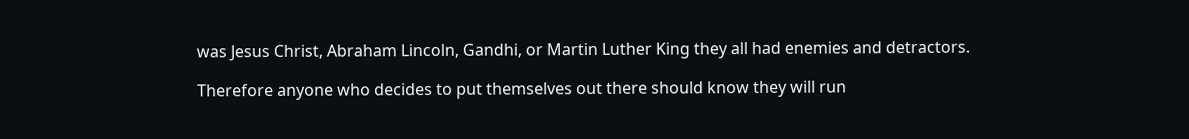was Jesus Christ, Abraham Lincoln, Gandhi, or Martin Luther King they all had enemies and detractors.

Therefore anyone who decides to put themselves out there should know they will run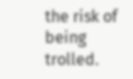the risk of being trolled.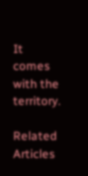It comes with the territory.

Related Articles